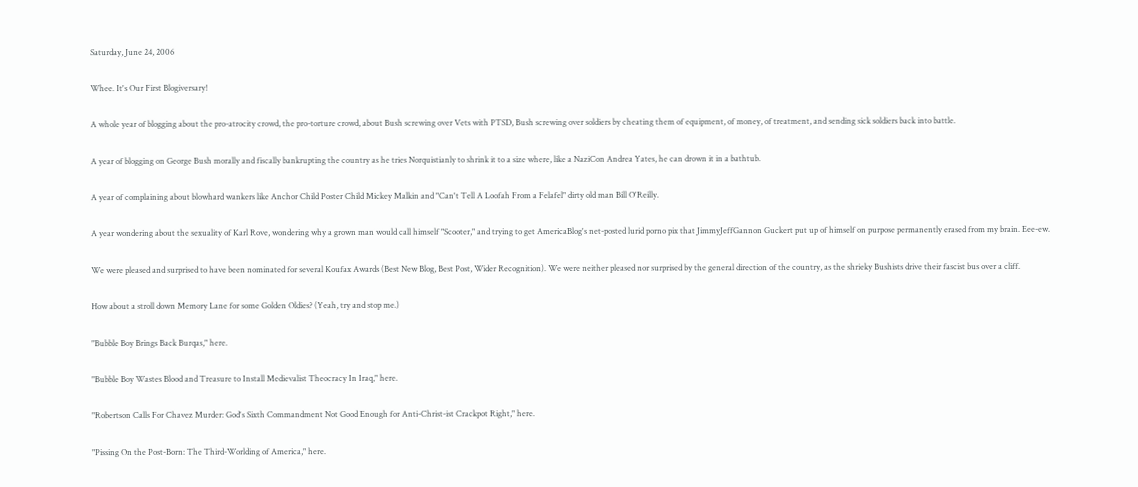Saturday, June 24, 2006

Whee. It's Our First Blogiversary!

A whole year of blogging about the pro-atrocity crowd, the pro-torture crowd, about Bush screwing over Vets with PTSD, Bush screwing over soldiers by cheating them of equipment, of money, of treatment, and sending sick soldiers back into battle.

A year of blogging on George Bush morally and fiscally bankrupting the country as he tries Norquistianly to shrink it to a size where, like a NaziCon Andrea Yates, he can drown it in a bathtub.

A year of complaining about blowhard wankers like Anchor Child Poster Child Mickey Malkin and "Can't Tell A Loofah From a Felafel" dirty old man Bill O'Reilly.

A year wondering about the sexuality of Karl Rove, wondering why a grown man would call himself "Scooter," and trying to get AmericaBlog's net-posted lurid porno pix that JimmyJeffGannon Guckert put up of himself on purpose permanently erased from my brain. Eee-ew.

We were pleased and surprised to have been nominated for several Koufax Awards (Best New Blog, Best Post, Wider Recognition). We were neither pleased nor surprised by the general direction of the country, as the shrieky Bushists drive their fascist bus over a cliff.

How about a stroll down Memory Lane for some Golden Oldies? (Yeah, try and stop me.)

"Bubble Boy Brings Back Burqas," here.

"Bubble Boy Wastes Blood and Treasure to Install Medievalist Theocracy In Iraq," here.

"Robertson Calls For Chavez Murder: God's Sixth Commandment Not Good Enough for Anti-Christ-ist Crackpot Right," here.

"Pissing On the Post-Born: The Third-Worlding of America," here.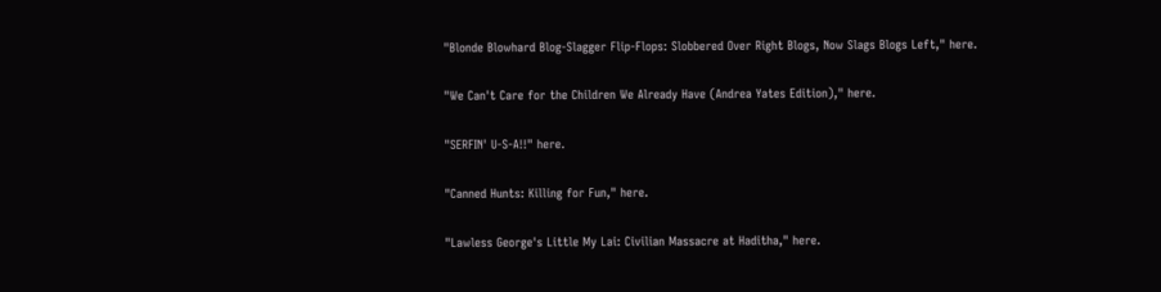"Blonde Blowhard Blog-Slagger Flip-Flops: Slobbered Over Right Blogs, Now Slags Blogs Left," here.

"We Can't Care for the Children We Already Have (Andrea Yates Edition)," here.

"SERFIN' U-S-A!!" here.

"Canned Hunts: Killing for Fun," here.

"Lawless George's Little My Lai: Civilian Massacre at Haditha," here.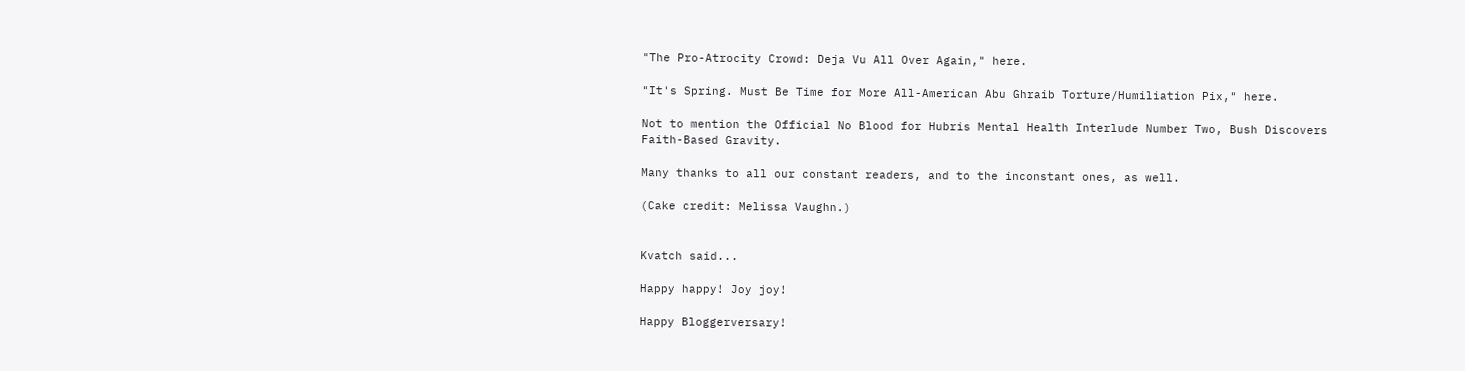"The Pro-Atrocity Crowd: Deja Vu All Over Again," here.

"It's Spring. Must Be Time for More All-American Abu Ghraib Torture/Humiliation Pix," here.

Not to mention the Official No Blood for Hubris Mental Health Interlude Number Two, Bush Discovers Faith-Based Gravity.

Many thanks to all our constant readers, and to the inconstant ones, as well.

(Cake credit: Melissa Vaughn.)


Kvatch said...

Happy happy! Joy joy!

Happy Bloggerversary!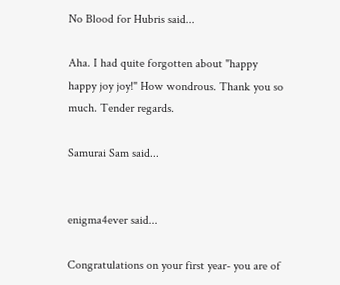No Blood for Hubris said...

Aha. I had quite forgotten about "happy happy joy joy!" How wondrous. Thank you so much. Tender regards.

Samurai Sam said...


enigma4ever said...

Congratulations on your first year- you are of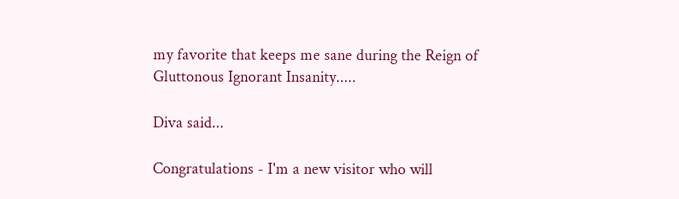my favorite that keeps me sane during the Reign of Gluttonous Ignorant Insanity.....

Diva said...

Congratulations - I'm a new visitor who will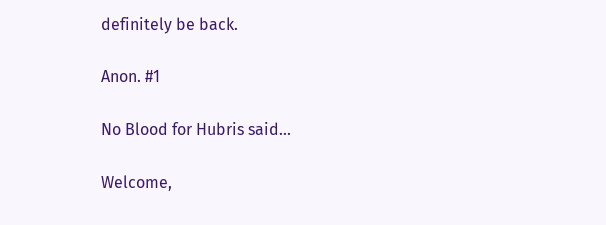definitely be back.

Anon. #1

No Blood for Hubris said...

Welcome,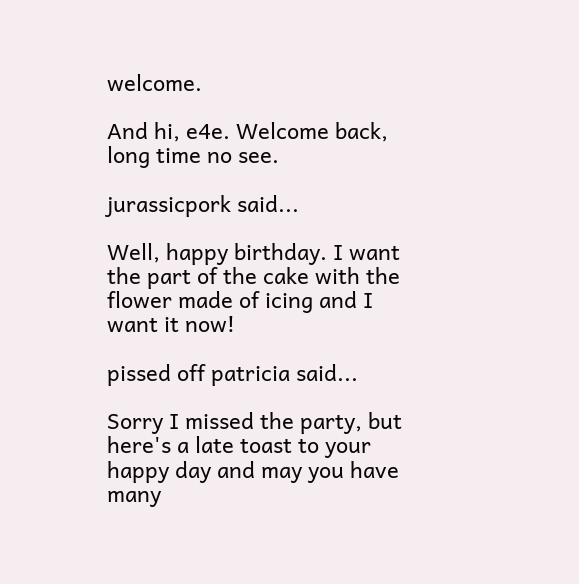welcome.

And hi, e4e. Welcome back, long time no see.

jurassicpork said...

Well, happy birthday. I want the part of the cake with the flower made of icing and I want it now!

pissed off patricia said...

Sorry I missed the party, but here's a late toast to your happy day and may you have many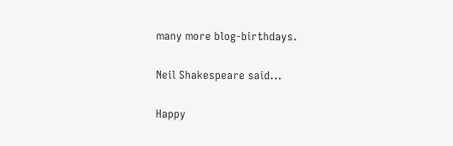many more blog-birthdays.

Neil Shakespeare said...

Happy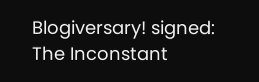Blogiversary! signed: The Inconstant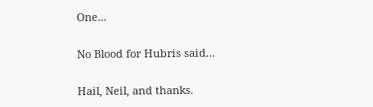One...

No Blood for Hubris said...

Hail, Neil, and thanks.